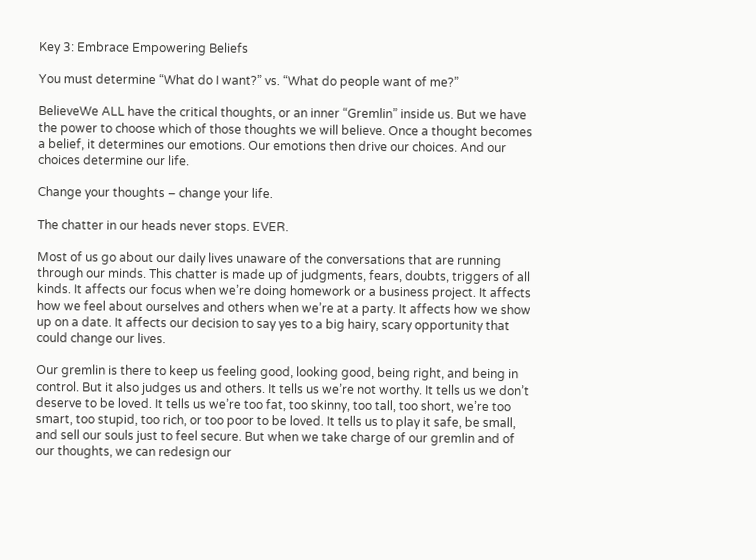Key 3: Embrace Empowering Beliefs

You must determine “What do I want?” vs. “What do people want of me?”

BelieveWe ALL have the critical thoughts, or an inner “Gremlin” inside us. But we have the power to choose which of those thoughts we will believe. Once a thought becomes a belief, it determines our emotions. Our emotions then drive our choices. And our choices determine our life.

Change your thoughts – change your life.

The chatter in our heads never stops. EVER.

Most of us go about our daily lives unaware of the conversations that are running through our minds. This chatter is made up of judgments, fears, doubts, triggers of all kinds. It affects our focus when we’re doing homework or a business project. It affects how we feel about ourselves and others when we’re at a party. It affects how we show up on a date. It affects our decision to say yes to a big hairy, scary opportunity that could change our lives.

Our gremlin is there to keep us feeling good, looking good, being right, and being in control. But it also judges us and others. It tells us we’re not worthy. It tells us we don’t deserve to be loved. It tells us we’re too fat, too skinny, too tall, too short, we’re too smart, too stupid, too rich, or too poor to be loved. It tells us to play it safe, be small, and sell our souls just to feel secure. But when we take charge of our gremlin and of our thoughts, we can redesign our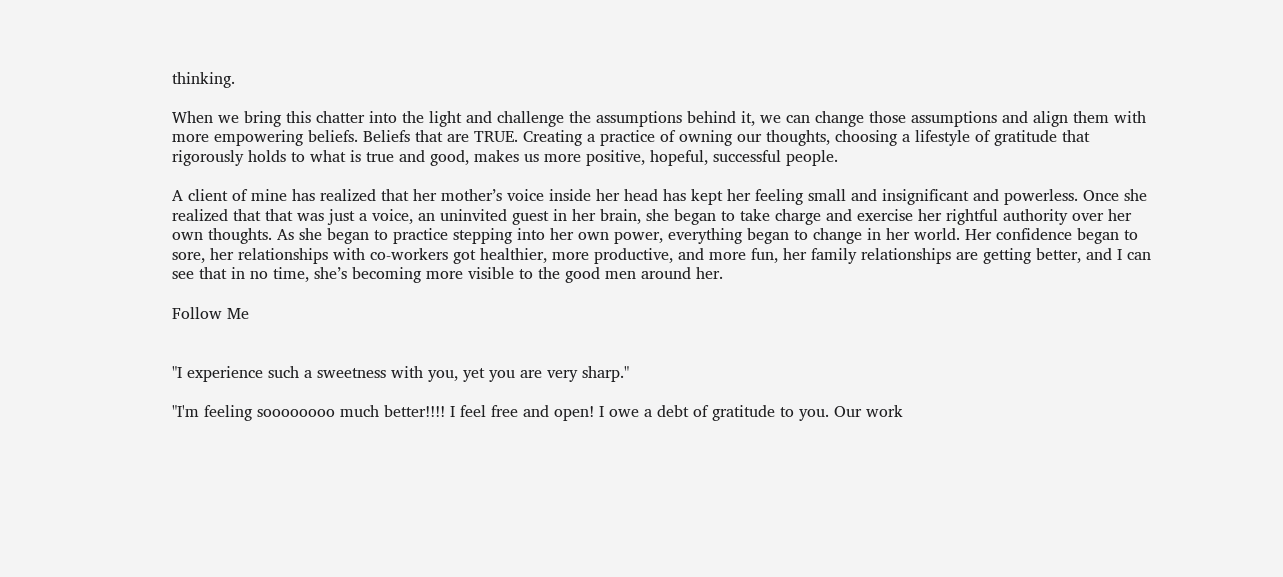thinking.

When we bring this chatter into the light and challenge the assumptions behind it, we can change those assumptions and align them with more empowering beliefs. Beliefs that are TRUE. Creating a practice of owning our thoughts, choosing a lifestyle of gratitude that rigorously holds to what is true and good, makes us more positive, hopeful, successful people.

A client of mine has realized that her mother’s voice inside her head has kept her feeling small and insignificant and powerless. Once she realized that that was just a voice, an uninvited guest in her brain, she began to take charge and exercise her rightful authority over her own thoughts. As she began to practice stepping into her own power, everything began to change in her world. Her confidence began to sore, her relationships with co-workers got healthier, more productive, and more fun, her family relationships are getting better, and I can see that in no time, she’s becoming more visible to the good men around her.

Follow Me


"I experience such a sweetness with you, yet you are very sharp."

"I'm feeling soooooooo much better!!!! I feel free and open! I owe a debt of gratitude to you. Our work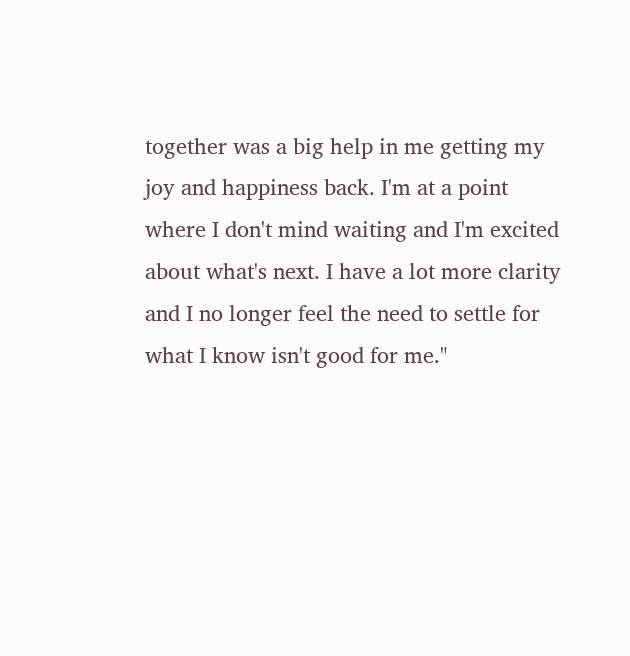together was a big help in me getting my joy and happiness back. I'm at a point where I don't mind waiting and I'm excited about what's next. I have a lot more clarity and I no longer feel the need to settle for what I know isn't good for me."